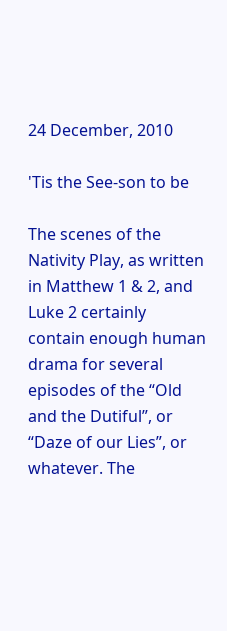24 December, 2010

'Tis the See-son to be

The scenes of the Nativity Play, as written in Matthew 1 & 2, and Luke 2 certainly contain enough human drama for several episodes of the “Old and the Dutiful”, or “Daze of our Lies”, or whatever. The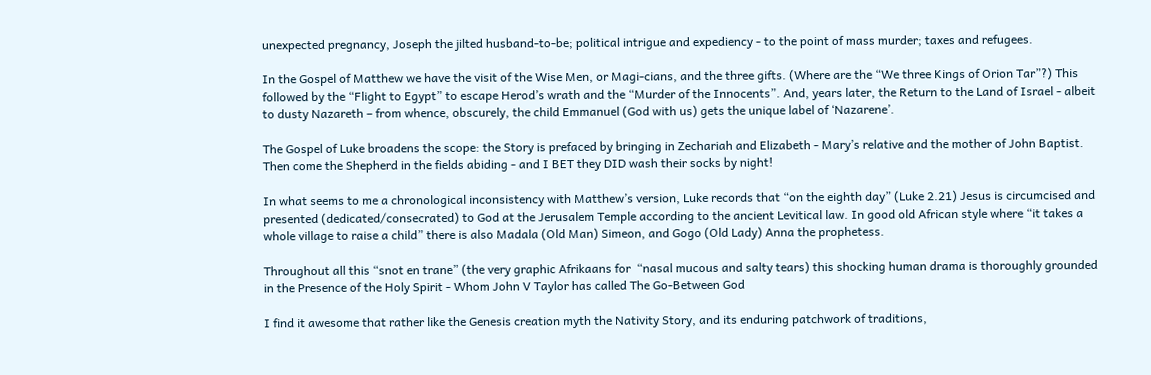unexpected pregnancy, Joseph the jilted husband-to-be; political intrigue and expediency - to the point of mass murder; taxes and refugees.

In the Gospel of Matthew we have the visit of the Wise Men, or Magi-cians, and the three gifts. (Where are the “We three Kings of Orion Tar”?) This followed by the “Flight to Egypt” to escape Herod’s wrath and the “Murder of the Innocents”. And, years later, the Return to the Land of Israel - albeit to dusty Nazareth – from whence, obscurely, the child Emmanuel (God with us) gets the unique label of ‘Nazarene’.

The Gospel of Luke broadens the scope: the Story is prefaced by bringing in Zechariah and Elizabeth - Mary’s relative and the mother of John Baptist. Then come the Shepherd in the fields abiding - and I BET they DID wash their socks by night!

In what seems to me a chronological inconsistency with Matthew’s version, Luke records that “on the eighth day” (Luke 2.21) Jesus is circumcised and presented (dedicated/consecrated) to God at the Jerusalem Temple according to the ancient Levitical law. In good old African style where “it takes a whole village to raise a child” there is also Madala (Old Man) Simeon, and Gogo (Old Lady) Anna the prophetess.

Throughout all this “snot en trane” (the very graphic Afrikaans for  “nasal mucous and salty tears) this shocking human drama is thoroughly grounded in the Presence of the Holy Spirit - Whom John V Taylor has called The Go-Between God

I find it awesome that rather like the Genesis creation myth the Nativity Story, and its enduring patchwork of traditions,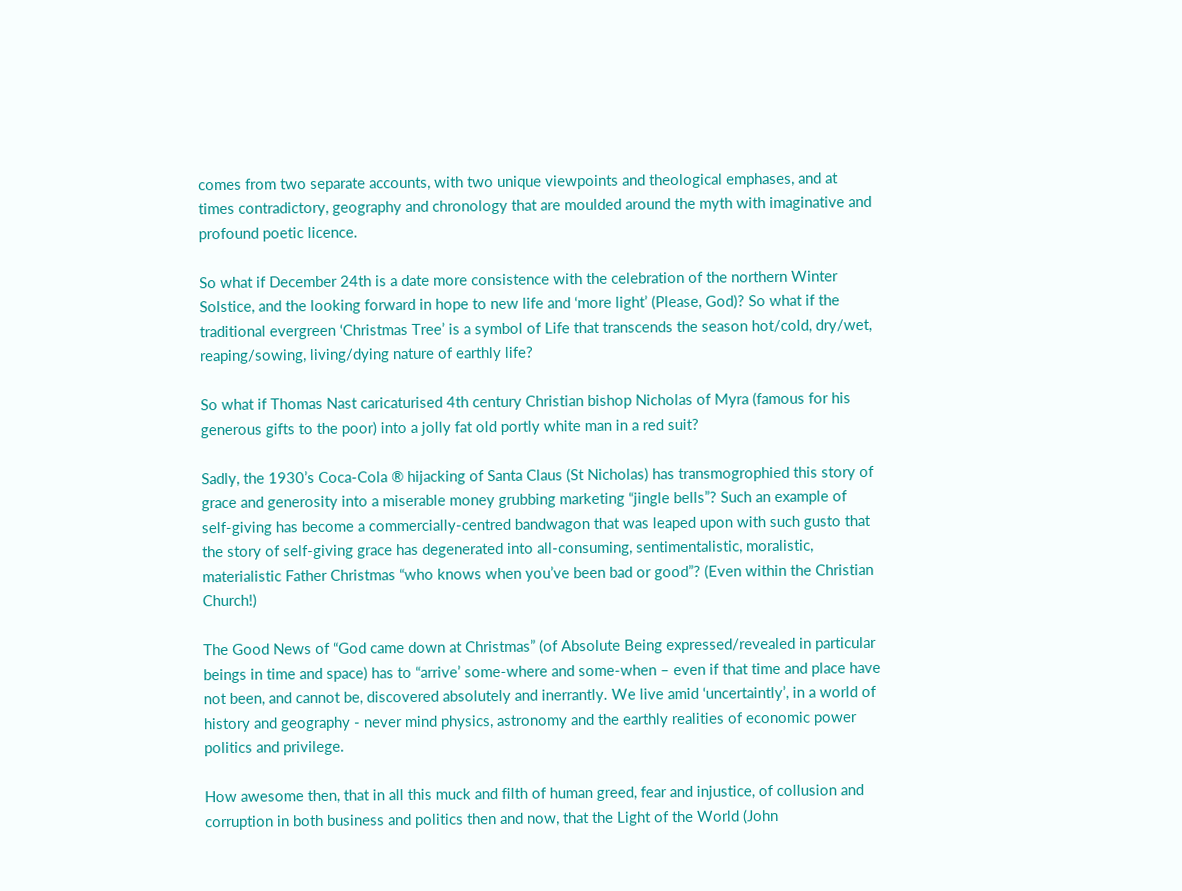comes from two separate accounts, with two unique viewpoints and theological emphases, and at times contradictory, geography and chronology that are moulded around the myth with imaginative and profound poetic licence.

So what if December 24th is a date more consistence with the celebration of the northern Winter Solstice, and the looking forward in hope to new life and ‘more light’ (Please, God)? So what if the traditional evergreen ‘Christmas Tree’ is a symbol of Life that transcends the season hot/cold, dry/wet, reaping/sowing, living/dying nature of earthly life?

So what if Thomas Nast caricaturised 4th century Christian bishop Nicholas of Myra (famous for his generous gifts to the poor) into a jolly fat old portly white man in a red suit?

Sadly, the 1930’s Coca-Cola ® hijacking of Santa Claus (St Nicholas) has transmogrophied this story of grace and generosity into a miserable money grubbing marketing “jingle bells”? Such an example of self-giving has become a commercially-centred bandwagon that was leaped upon with such gusto that the story of self-giving grace has degenerated into all-consuming, sentimentalistic, moralistic, materialistic Father Christmas “who knows when you’ve been bad or good”? (Even within the Christian Church!)

The Good News of “God came down at Christmas” (of Absolute Being expressed/revealed in particular beings in time and space) has to “arrive’ some-where and some-when – even if that time and place have not been, and cannot be, discovered absolutely and inerrantly. We live amid ‘uncertaintly’, in a world of history and geography - never mind physics, astronomy and the earthly realities of economic power politics and privilege.

How awesome then, that in all this muck and filth of human greed, fear and injustice, of collusion and corruption in both business and politics then and now, that the Light of the World (John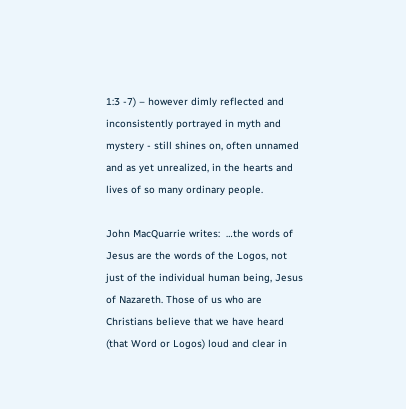1:3 -7) – however dimly reflected and inconsistently portrayed in myth and mystery - still shines on, often unnamed and as yet unrealized, in the hearts and lives of so many ordinary people.

John MacQuarrie writes:  …the words of Jesus are the words of the Logos, not just of the individual human being, Jesus of Nazareth. Those of us who are Christians believe that we have heard (that Word or Logos) loud and clear in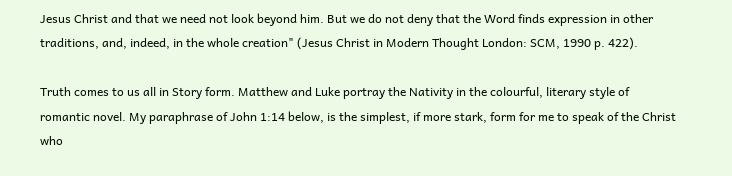Jesus Christ and that we need not look beyond him. But we do not deny that the Word finds expression in other traditions, and, indeed, in the whole creation" (Jesus Christ in Modern Thought London: SCM, 1990 p. 422).

Truth comes to us all in Story form. Matthew and Luke portray the Nativity in the colourful, literary style of romantic novel. My paraphrase of John 1:14 below, is the simplest, if more stark, form for me to speak of the Christ who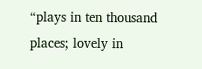“plays in ten thousand places; lovely in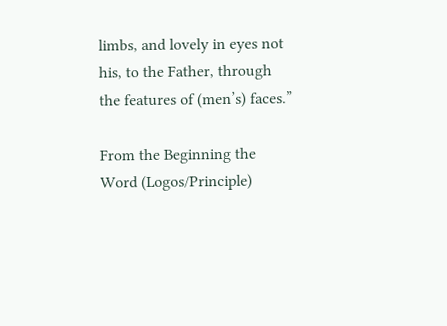limbs, and lovely in eyes not his, to the Father, through the features of (men’s) faces.”

From the Beginning the Word (Logos/Principle)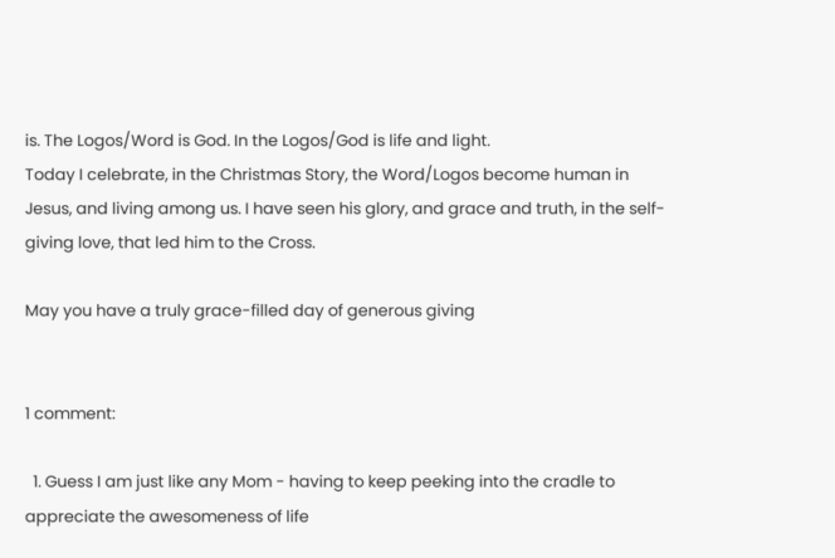is. The Logos/Word is God. In the Logos/God is life and light.
Today I celebrate, in the Christmas Story, the Word/Logos become human in Jesus, and living among us. I have seen his glory, and grace and truth, in the self-giving love, that led him to the Cross.

May you have a truly grace-filled day of generous giving


1 comment:

  1. Guess I am just like any Mom - having to keep peeking into the cradle to appreciate the awesomeness of life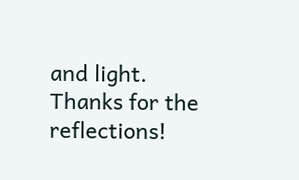and light. Thanks for the reflections!